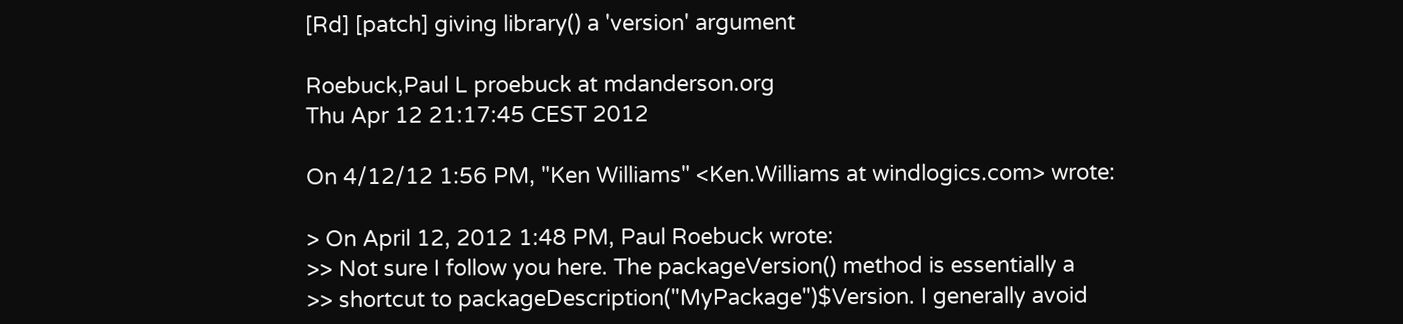[Rd] [patch] giving library() a 'version' argument

Roebuck,Paul L proebuck at mdanderson.org
Thu Apr 12 21:17:45 CEST 2012

On 4/12/12 1:56 PM, "Ken Williams" <Ken.Williams at windlogics.com> wrote:

> On April 12, 2012 1:48 PM, Paul Roebuck wrote:
>> Not sure I follow you here. The packageVersion() method is essentially a
>> shortcut to packageDescription("MyPackage")$Version. I generally avoid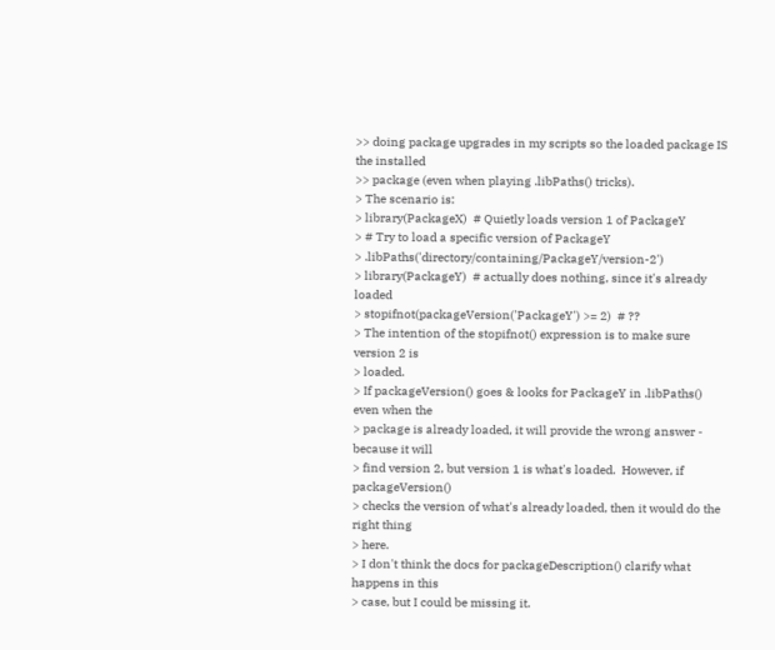>> doing package upgrades in my scripts so the loaded package IS the installed
>> package (even when playing .libPaths() tricks).
> The scenario is:
> library(PackageX)  # Quietly loads version 1 of PackageY
> # Try to load a specific version of PackageY
> .libPaths('directory/containing/PackageY/version-2')
> library(PackageY)  # actually does nothing, since it's already loaded
> stopifnot(packageVersion('PackageY') >= 2)  # ??
> The intention of the stopifnot() expression is to make sure version 2 is
> loaded.
> If packageVersion() goes & looks for PackageY in .libPaths() even when the
> package is already loaded, it will provide the wrong answer - because it will
> find version 2, but version 1 is what's loaded.  However, if packageVersion()
> checks the version of what's already loaded, then it would do the right thing
> here.
> I don't think the docs for packageDescription() clarify what happens in this
> case, but I could be missing it.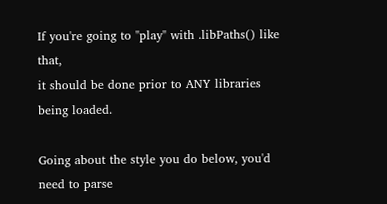If you're going to "play" with .libPaths() like that,
it should be done prior to ANY libraries being loaded.

Going about the style you do below, you'd need to parse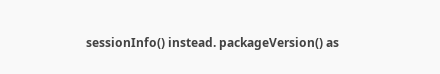sessionInfo() instead. packageVersion() as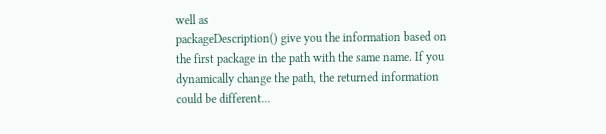well as
packageDescription() give you the information based on
the first package in the path with the same name. If you
dynamically change the path, the returned information
could be different...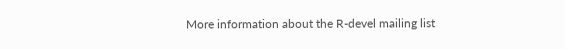More information about the R-devel mailing list